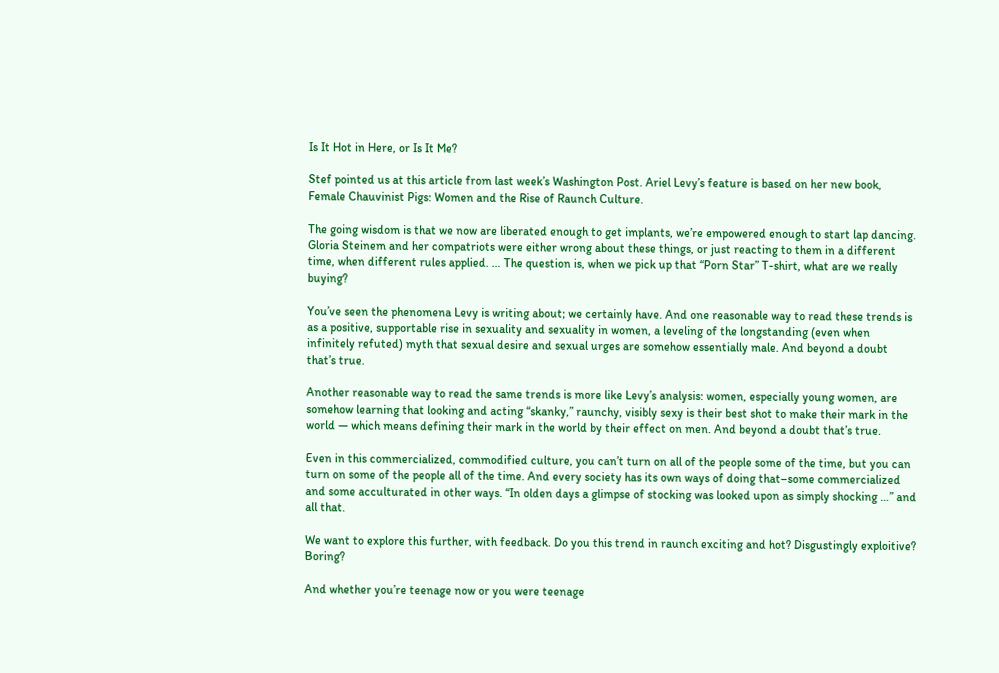Is It Hot in Here, or Is It Me?

Stef pointed us at this article from last week’s Washington Post. Ariel Levy’s feature is based on her new book, Female Chauvinist Pigs: Women and the Rise of Raunch Culture.

The going wisdom is that we now are liberated enough to get implants, we’re empowered enough to start lap dancing. Gloria Steinem and her compatriots were either wrong about these things, or just reacting to them in a different time, when different rules applied. … The question is, when we pick up that “Porn Star” T-shirt, what are we really buying?

You’ve seen the phenomena Levy is writing about; we certainly have. And one reasonable way to read these trends is as a positive, supportable rise in sexuality and sexuality in women, a leveling of the longstanding (even when infinitely refuted) myth that sexual desire and sexual urges are somehow essentially male. And beyond a doubt that’s true.

Another reasonable way to read the same trends is more like Levy’s analysis: women, especially young women, are somehow learning that looking and acting “skanky,” raunchy, visibly sexy is their best shot to make their mark in the world — which means defining their mark in the world by their effect on men. And beyond a doubt that’s true.

Even in this commercialized, commodified culture, you can’t turn on all of the people some of the time, but you can turn on some of the people all of the time. And every society has its own ways of doing that–some commercialized and some acculturated in other ways. “In olden days a glimpse of stocking was looked upon as simply shocking …” and all that.

We want to explore this further, with feedback. Do you this trend in raunch exciting and hot? Disgustingly exploitive? Boring?

And whether you’re teenage now or you were teenage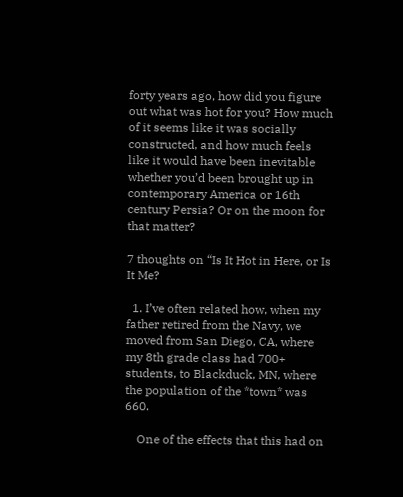forty years ago, how did you figure out what was hot for you? How much of it seems like it was socially constructed, and how much feels like it would have been inevitable whether you’d been brought up in contemporary America or 16th century Persia? Or on the moon for that matter?

7 thoughts on “Is It Hot in Here, or Is It Me?

  1. I’ve often related how, when my father retired from the Navy, we moved from San Diego, CA, where my 8th grade class had 700+ students, to Blackduck, MN, where the population of the *town* was 660.

    One of the effects that this had on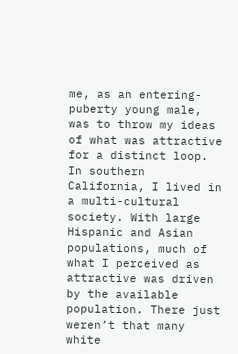me, as an entering-puberty young male, was to throw my ideas of what was attractive for a distinct loop. In southern California, I lived in a multi-cultural society. With large Hispanic and Asian populations, much of what I perceived as attractive was driven by the available population. There just weren’t that many white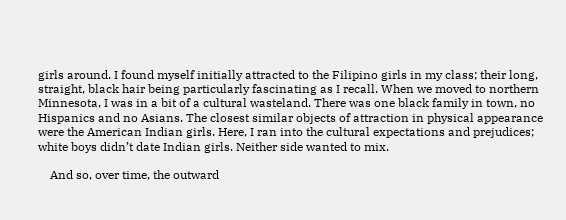girls around. I found myself initially attracted to the Filipino girls in my class; their long, straight, black hair being particularly fascinating as I recall. When we moved to northern Minnesota, I was in a bit of a cultural wasteland. There was one black family in town, no Hispanics and no Asians. The closest similar objects of attraction in physical appearance were the American Indian girls. Here, I ran into the cultural expectations and prejudices; white boys didn’t date Indian girls. Neither side wanted to mix.

    And so, over time, the outward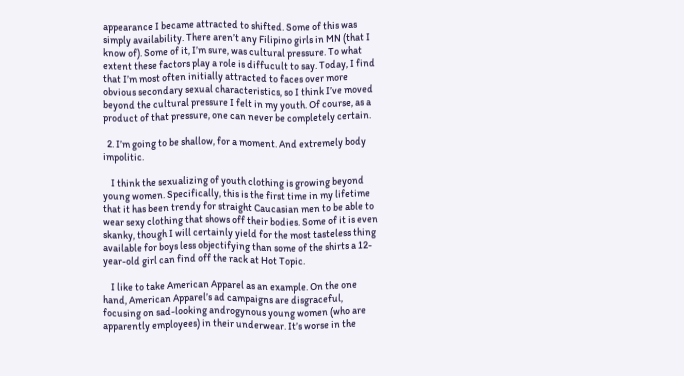appearance I became attracted to shifted. Some of this was simply availability. There aren’t any Filipino girls in MN (that I know of). Some of it, I’m sure, was cultural pressure. To what extent these factors play a role is diffucult to say. Today, I find that I’m most often initially attracted to faces over more obvious secondary sexual characteristics, so I think I’ve moved beyond the cultural pressure I felt in my youth. Of course, as a product of that pressure, one can never be completely certain.

  2. I’m going to be shallow, for a moment. And extremely body impolitic.

    I think the sexualizing of youth clothing is growing beyond young women. Specifically, this is the first time in my lifetime that it has been trendy for straight Caucasian men to be able to wear sexy clothing that shows off their bodies. Some of it is even skanky, though I will certainly yield for the most tasteless thing available for boys less objectifying than some of the shirts a 12-year-old girl can find off the rack at Hot Topic.

    I like to take American Apparel as an example. On the one hand, American Apparel’s ad campaigns are disgraceful, focusing on sad-looking androgynous young women (who are apparently employees) in their underwear. It’s worse in the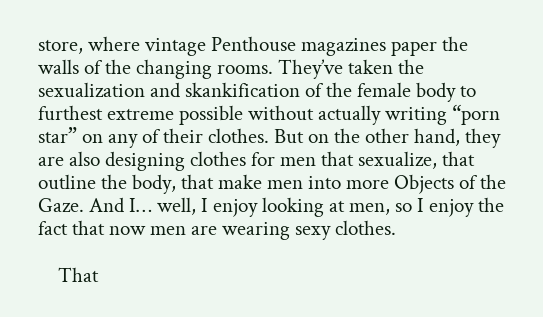store, where vintage Penthouse magazines paper the walls of the changing rooms. They’ve taken the sexualization and skankification of the female body to furthest extreme possible without actually writing “porn star” on any of their clothes. But on the other hand, they are also designing clothes for men that sexualize, that outline the body, that make men into more Objects of the Gaze. And I… well, I enjoy looking at men, so I enjoy the fact that now men are wearing sexy clothes.

    That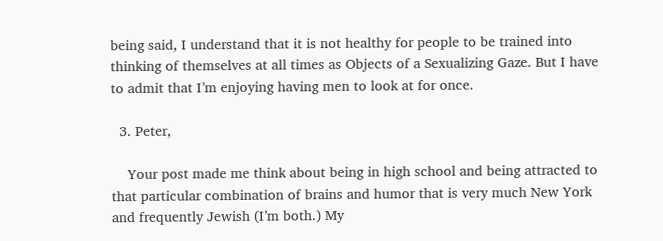being said, I understand that it is not healthy for people to be trained into thinking of themselves at all times as Objects of a Sexualizing Gaze. But I have to admit that I’m enjoying having men to look at for once.

  3. Peter,

    Your post made me think about being in high school and being attracted to that particular combination of brains and humor that is very much New York and frequently Jewish (I’m both.) My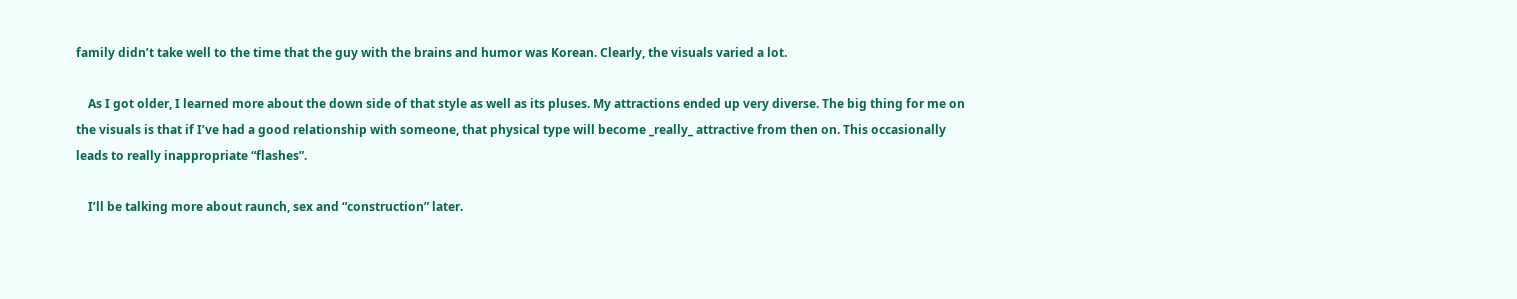family didn’t take well to the time that the guy with the brains and humor was Korean. Clearly, the visuals varied a lot.

    As I got older, I learned more about the down side of that style as well as its pluses. My attractions ended up very diverse. The big thing for me on the visuals is that if I’ve had a good relationship with someone, that physical type will become _really_ attractive from then on. This occasionally leads to really inappropriate “flashes”.

    I’ll be talking more about raunch, sex and “construction” later.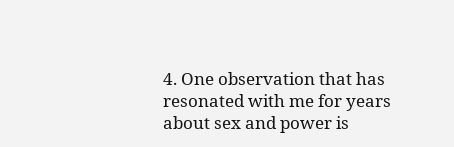4. One observation that has resonated with me for years about sex and power is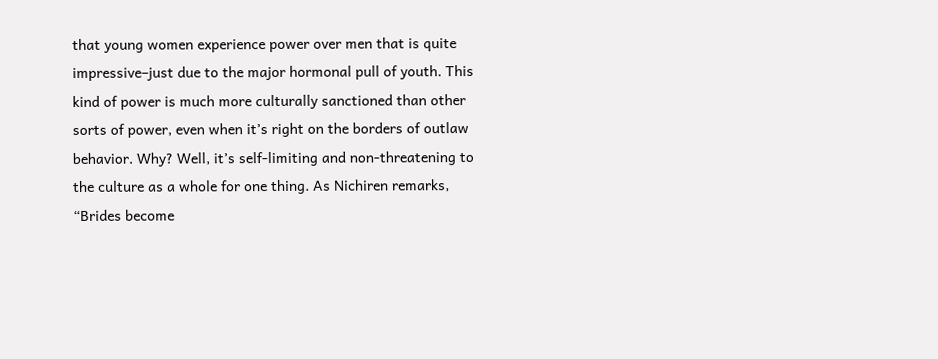that young women experience power over men that is quite impressive–just due to the major hormonal pull of youth. This kind of power is much more culturally sanctioned than other sorts of power, even when it’s right on the borders of outlaw behavior. Why? Well, it’s self-limiting and non-threatening to the culture as a whole for one thing. As Nichiren remarks, “Brides become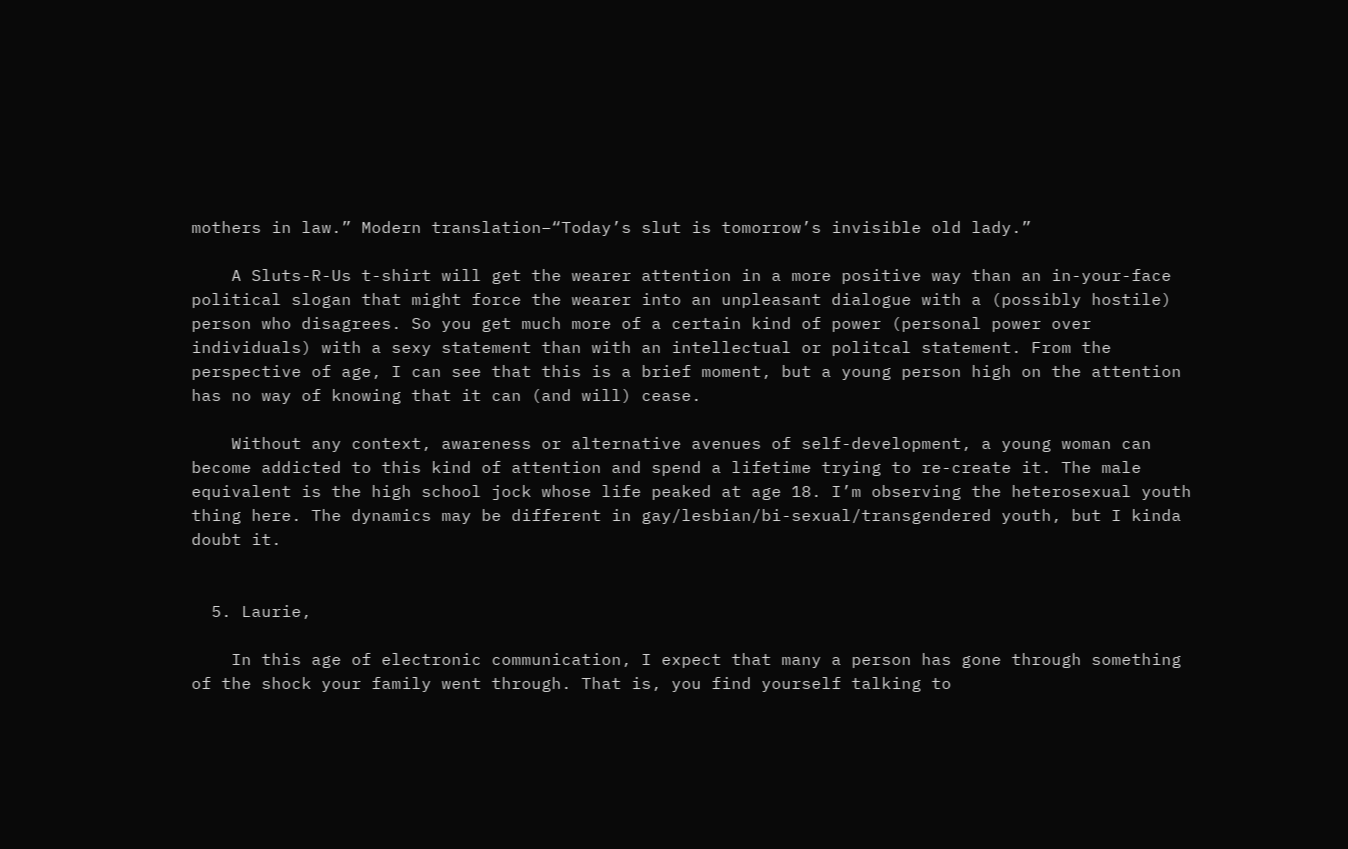mothers in law.” Modern translation–“Today’s slut is tomorrow’s invisible old lady.”

    A Sluts-R-Us t-shirt will get the wearer attention in a more positive way than an in-your-face political slogan that might force the wearer into an unpleasant dialogue with a (possibly hostile) person who disagrees. So you get much more of a certain kind of power (personal power over individuals) with a sexy statement than with an intellectual or politcal statement. From the perspective of age, I can see that this is a brief moment, but a young person high on the attention has no way of knowing that it can (and will) cease.

    Without any context, awareness or alternative avenues of self-development, a young woman can become addicted to this kind of attention and spend a lifetime trying to re-create it. The male equivalent is the high school jock whose life peaked at age 18. I’m observing the heterosexual youth thing here. The dynamics may be different in gay/lesbian/bi-sexual/transgendered youth, but I kinda doubt it.


  5. Laurie,

    In this age of electronic communication, I expect that many a person has gone through something of the shock your family went through. That is, you find yourself talking to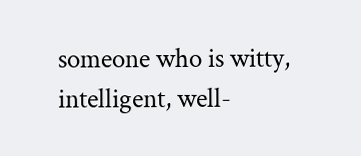someone who is witty, intelligent, well-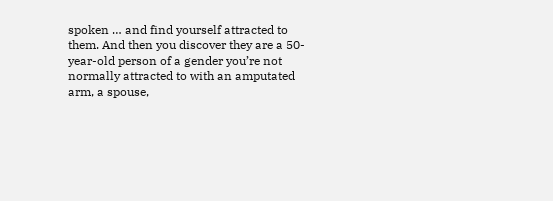spoken … and find yourself attracted to them. And then you discover they are a 50-year-old person of a gender you’re not normally attracted to with an amputated arm, a spouse,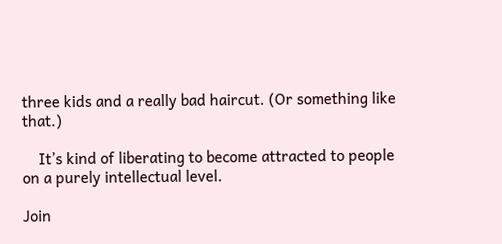three kids and a really bad haircut. (Or something like that.)

    It’s kind of liberating to become attracted to people on a purely intellectual level.

Join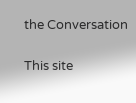the Conversation

This site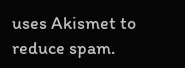uses Akismet to reduce spam.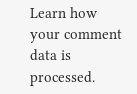Learn how your comment data is processed.